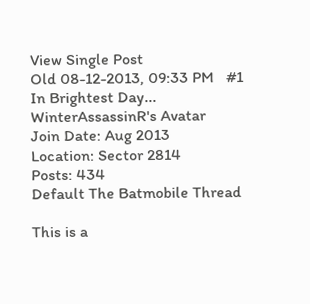View Single Post
Old 08-12-2013, 09:33 PM   #1
In Brightest Day...
WinterAssassinR's Avatar
Join Date: Aug 2013
Location: Sector 2814
Posts: 434
Default The Batmobile Thread

This is a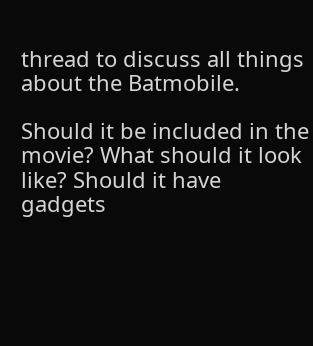thread to discuss all things about the Batmobile.

Should it be included in the movie? What should it look like? Should it have gadgets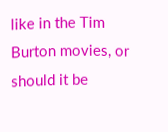like in the Tim Burton movies, or should it be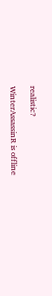realistic?

WinterAssassinR is offline